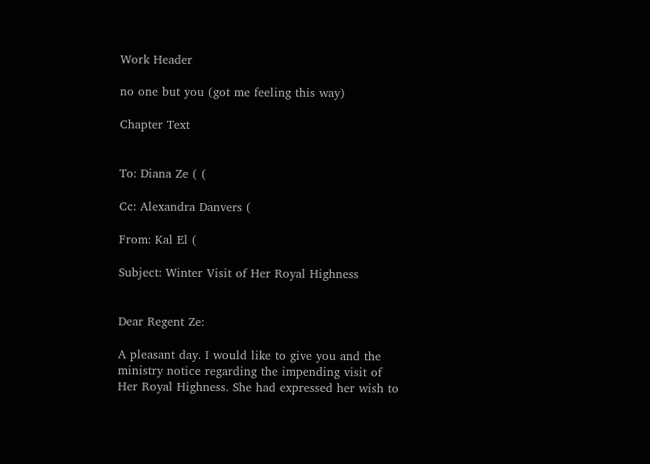Work Header

no one but you (got me feeling this way)

Chapter Text


To: Diana Ze ( (

Cc: Alexandra Danvers (

From: Kal El (

Subject: Winter Visit of Her Royal Highness


Dear Regent Ze:

A pleasant day. I would like to give you and the ministry notice regarding the impending visit of Her Royal Highness. She had expressed her wish to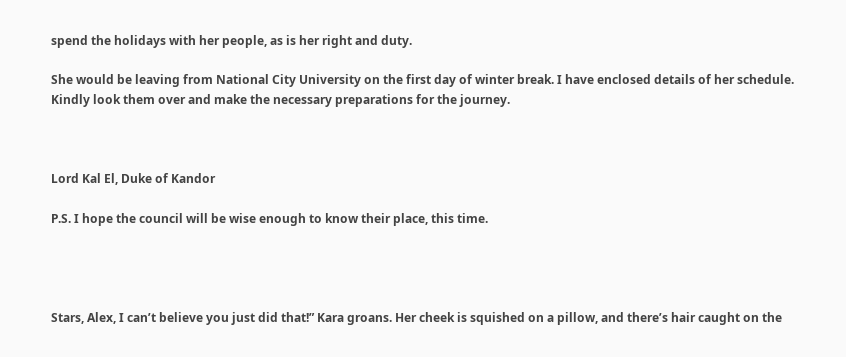spend the holidays with her people, as is her right and duty.

She would be leaving from National City University on the first day of winter break. I have enclosed details of her schedule. Kindly look them over and make the necessary preparations for the journey.



Lord Kal El, Duke of Kandor

P.S. I hope the council will be wise enough to know their place, this time.




Stars, Alex, I can’t believe you just did that!” Kara groans. Her cheek is squished on a pillow, and there’s hair caught on the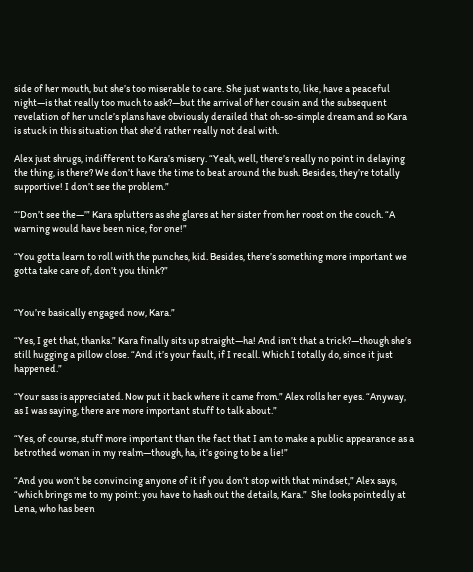side of her mouth, but she’s too miserable to care. She just wants to, like, have a peaceful night—is that really too much to ask?—but the arrival of her cousin and the subsequent revelation of her uncle’s plans have obviously derailed that oh-so-simple dream and so Kara is stuck in this situation that she’d rather really not deal with.

Alex just shrugs, indifferent to Kara’s misery. “Yeah, well, there’s really no point in delaying the thing, is there? We don’t have the time to beat around the bush. Besides, they’re totally supportive! I don’t see the problem.”

“‘Don’t see the—’” Kara splutters as she glares at her sister from her roost on the couch. “A warning would have been nice, for one!”

“You gotta learn to roll with the punches, kid. Besides, there’s something more important we gotta take care of, don’t you think?”


“You’re basically engaged now, Kara.”

“Yes, I get that, thanks.” Kara finally sits up straight—ha! And isn’t that a trick?—though she’s still hugging a pillow close. “And it’s your fault, if I recall. Which I totally do, since it just happened.”

“Your sass is appreciated. Now put it back where it came from.” Alex rolls her eyes. “Anyway, as I was saying, there are more important stuff to talk about.”

“Yes, of course, stuff more important than the fact that I am to make a public appearance as a betrothed woman in my realm—though, ha, it’s going to be a lie!”

“And you won’t be convincing anyone of it if you don’t stop with that mindset,” Alex says, “which brings me to my point: you have to hash out the details, Kara.”  She looks pointedly at Lena, who has been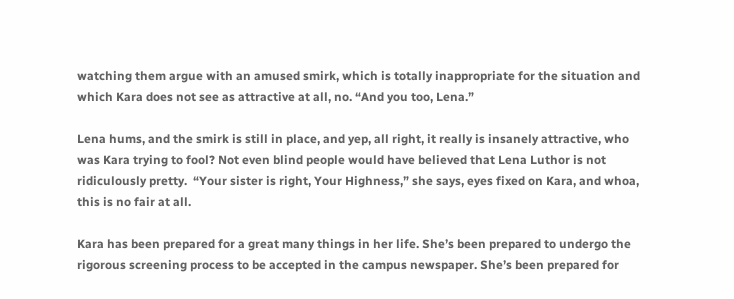watching them argue with an amused smirk, which is totally inappropriate for the situation and which Kara does not see as attractive at all, no. “And you too, Lena.”

Lena hums, and the smirk is still in place, and yep, all right, it really is insanely attractive, who was Kara trying to fool? Not even blind people would have believed that Lena Luthor is not ridiculously pretty.  “Your sister is right, Your Highness,” she says, eyes fixed on Kara, and whoa, this is no fair at all.

Kara has been prepared for a great many things in her life. She’s been prepared to undergo the rigorous screening process to be accepted in the campus newspaper. She’s been prepared for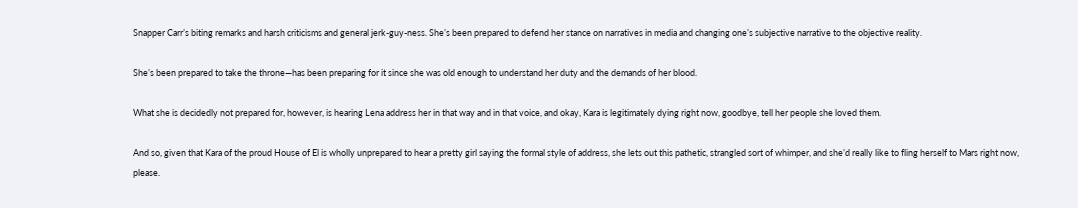Snapper Carr’s biting remarks and harsh criticisms and general jerk-guy-ness. She’s been prepared to defend her stance on narratives in media and changing one’s subjective narrative to the objective reality.

She’s been prepared to take the throne—has been preparing for it since she was old enough to understand her duty and the demands of her blood.

What she is decidedly not prepared for, however, is hearing Lena address her in that way and in that voice, and okay, Kara is legitimately dying right now, goodbye, tell her people she loved them.

And so, given that Kara of the proud House of El is wholly unprepared to hear a pretty girl saying the formal style of address, she lets out this pathetic, strangled sort of whimper, and she’d really like to fling herself to Mars right now, please.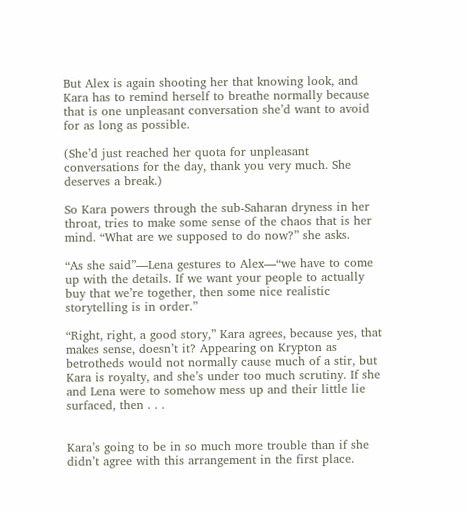But Alex is again shooting her that knowing look, and Kara has to remind herself to breathe normally because that is one unpleasant conversation she’d want to avoid for as long as possible.

(She’d just reached her quota for unpleasant conversations for the day, thank you very much. She deserves a break.)

So Kara powers through the sub-Saharan dryness in her throat, tries to make some sense of the chaos that is her mind. “What are we supposed to do now?” she asks.

“As she said”—Lena gestures to Alex—“we have to come up with the details. If we want your people to actually buy that we’re together, then some nice realistic storytelling is in order.”

“Right, right, a good story,” Kara agrees, because yes, that makes sense, doesn’t it? Appearing on Krypton as betrotheds would not normally cause much of a stir, but Kara is royalty, and she’s under too much scrutiny. If she and Lena were to somehow mess up and their little lie surfaced, then . . .


Kara’s going to be in so much more trouble than if she didn’t agree with this arrangement in the first place.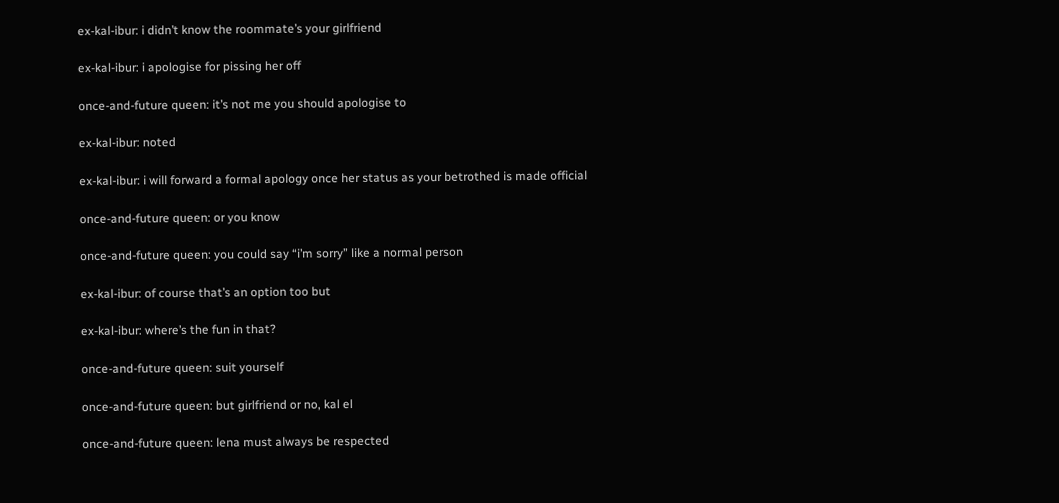ex-kal-ibur: i didn’t know the roommate’s your girlfriend

ex-kal-ibur: i apologise for pissing her off

once-and-future queen: it’s not me you should apologise to

ex-kal-ibur: noted

ex-kal-ibur: i will forward a formal apology once her status as your betrothed is made official

once-and-future queen: or you know

once-and-future queen: you could say “i’m sorry” like a normal person

ex-kal-ibur: of course that’s an option too but

ex-kal-ibur: where’s the fun in that?

once-and-future queen: suit yourself

once-and-future queen: but girlfriend or no, kal el

once-and-future queen: lena must always be respected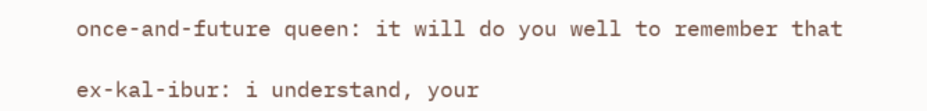once-and-future queen: it will do you well to remember that

ex-kal-ibur: i understand, your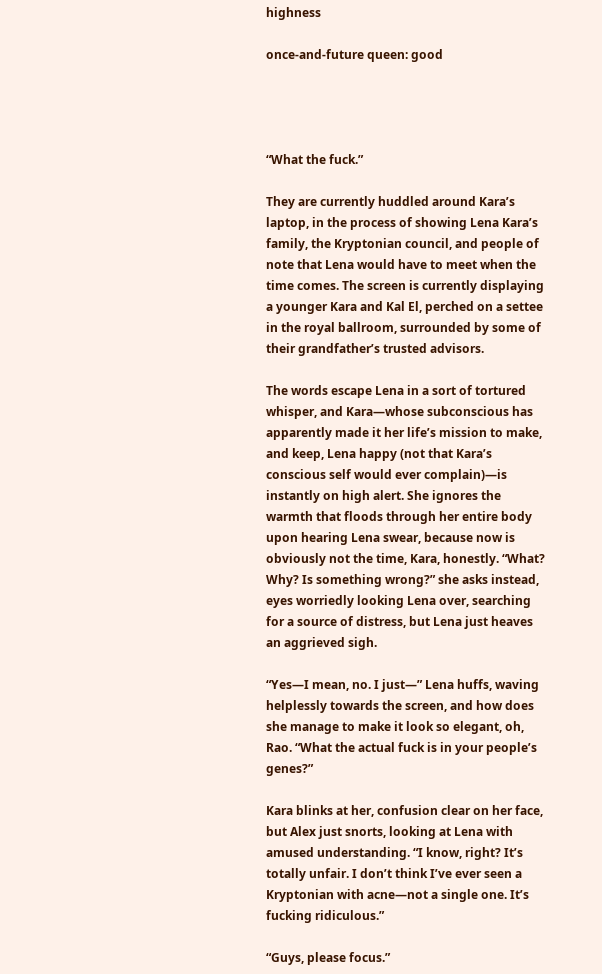highness

once-and-future queen: good




“What the fuck.”

They are currently huddled around Kara’s laptop, in the process of showing Lena Kara’s family, the Kryptonian council, and people of note that Lena would have to meet when the time comes. The screen is currently displaying a younger Kara and Kal El, perched on a settee in the royal ballroom, surrounded by some of their grandfather’s trusted advisors.

The words escape Lena in a sort of tortured whisper, and Kara—whose subconscious has apparently made it her life’s mission to make, and keep, Lena happy (not that Kara’s conscious self would ever complain)—is instantly on high alert. She ignores the warmth that floods through her entire body upon hearing Lena swear, because now is obviously not the time, Kara, honestly. “What? Why? Is something wrong?” she asks instead, eyes worriedly looking Lena over, searching for a source of distress, but Lena just heaves an aggrieved sigh.

“Yes—I mean, no. I just—” Lena huffs, waving helplessly towards the screen, and how does she manage to make it look so elegant, oh, Rao. “What the actual fuck is in your people’s genes?”

Kara blinks at her, confusion clear on her face, but Alex just snorts, looking at Lena with amused understanding. “I know, right? It’s totally unfair. I don’t think I’ve ever seen a Kryptonian with acne—not a single one. It’s fucking ridiculous.”

“Guys, please focus.”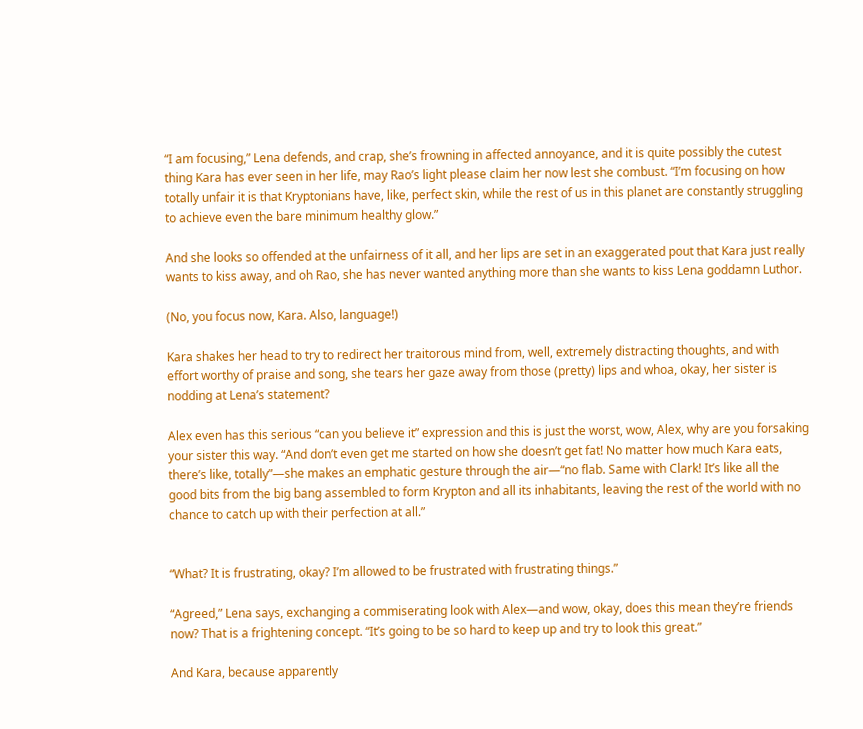“I am focusing,” Lena defends, and crap, she’s frowning in affected annoyance, and it is quite possibly the cutest thing Kara has ever seen in her life, may Rao’s light please claim her now lest she combust. “I’m focusing on how totally unfair it is that Kryptonians have, like, perfect skin, while the rest of us in this planet are constantly struggling to achieve even the bare minimum healthy glow.”

And she looks so offended at the unfairness of it all, and her lips are set in an exaggerated pout that Kara just really wants to kiss away, and oh Rao, she has never wanted anything more than she wants to kiss Lena goddamn Luthor.

(No, you focus now, Kara. Also, language!)

Kara shakes her head to try to redirect her traitorous mind from, well, extremely distracting thoughts, and with effort worthy of praise and song, she tears her gaze away from those (pretty) lips and whoa, okay, her sister is nodding at Lena’s statement?

Alex even has this serious “can you believe it” expression and this is just the worst, wow, Alex, why are you forsaking your sister this way. “And don’t even get me started on how she doesn’t get fat! No matter how much Kara eats, there’s like, totally”—she makes an emphatic gesture through the air—“no flab. Same with Clark! It’s like all the good bits from the big bang assembled to form Krypton and all its inhabitants, leaving the rest of the world with no chance to catch up with their perfection at all.”


“What? It is frustrating, okay? I’m allowed to be frustrated with frustrating things.”

“Agreed,” Lena says, exchanging a commiserating look with Alex—and wow, okay, does this mean they’re friends now? That is a frightening concept. “It’s going to be so hard to keep up and try to look this great.”

And Kara, because apparently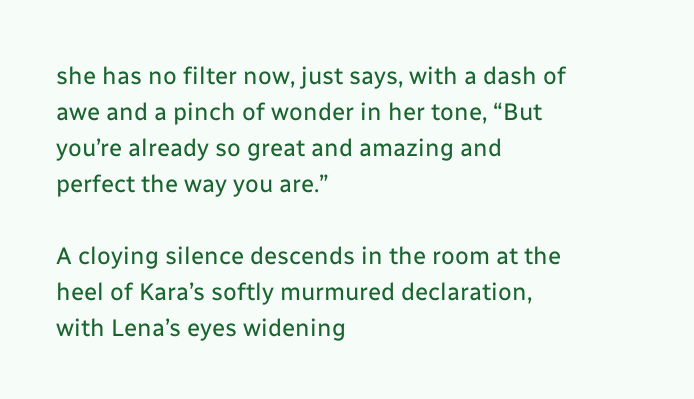she has no filter now, just says, with a dash of awe and a pinch of wonder in her tone, “But you’re already so great and amazing and perfect the way you are.”

A cloying silence descends in the room at the heel of Kara’s softly murmured declaration, with Lena’s eyes widening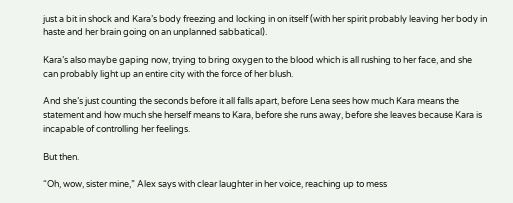just a bit in shock and Kara’s body freezing and locking in on itself (with her spirit probably leaving her body in haste and her brain going on an unplanned sabbatical).

Kara’s also maybe gaping now, trying to bring oxygen to the blood which is all rushing to her face, and she can probably light up an entire city with the force of her blush.

And she’s just counting the seconds before it all falls apart, before Lena sees how much Kara means the statement and how much she herself means to Kara, before she runs away, before she leaves because Kara is incapable of controlling her feelings.

But then.

“Oh, wow, sister mine,” Alex says with clear laughter in her voice, reaching up to mess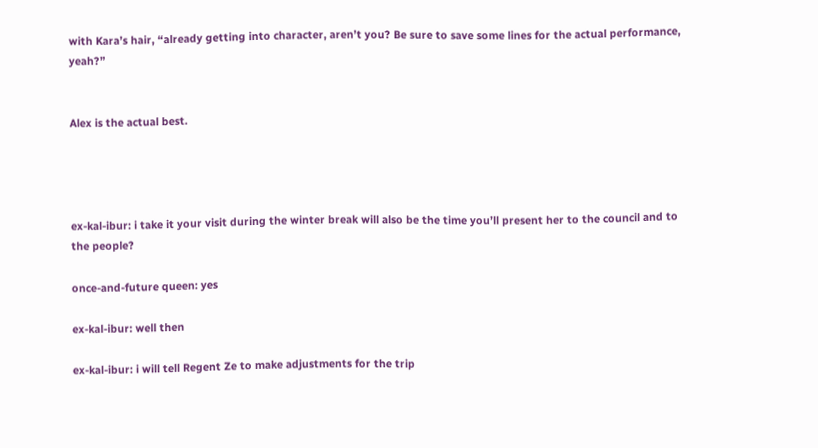with Kara’s hair, “already getting into character, aren’t you? Be sure to save some lines for the actual performance, yeah?”


Alex is the actual best.




ex-kal-ibur: i take it your visit during the winter break will also be the time you’ll present her to the council and to the people?

once-and-future queen: yes

ex-kal-ibur: well then

ex-kal-ibur: i will tell Regent Ze to make adjustments for the trip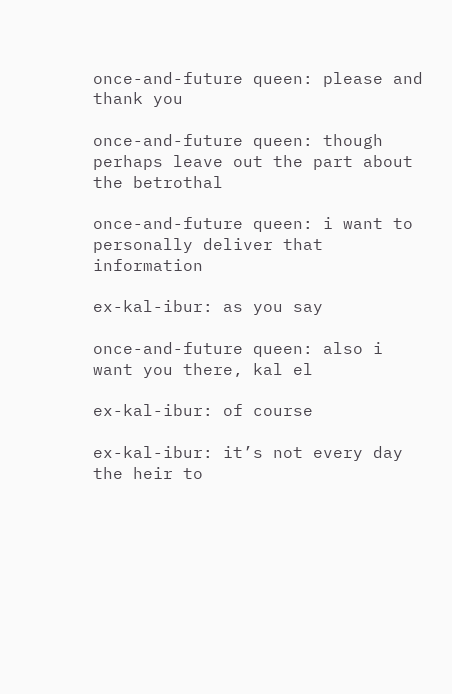once-and-future queen: please and thank you

once-and-future queen: though perhaps leave out the part about the betrothal

once-and-future queen: i want to personally deliver that information

ex-kal-ibur: as you say

once-and-future queen: also i want you there, kal el

ex-kal-ibur: of course

ex-kal-ibur: it’s not every day the heir to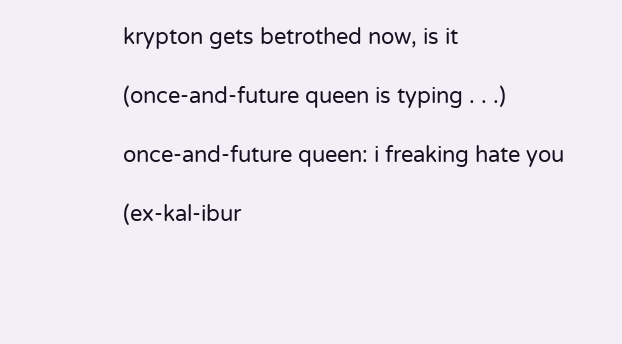krypton gets betrothed now, is it

(once-and-future queen is typing . . .)

once-and-future queen: i freaking hate you

(ex-kal-ibur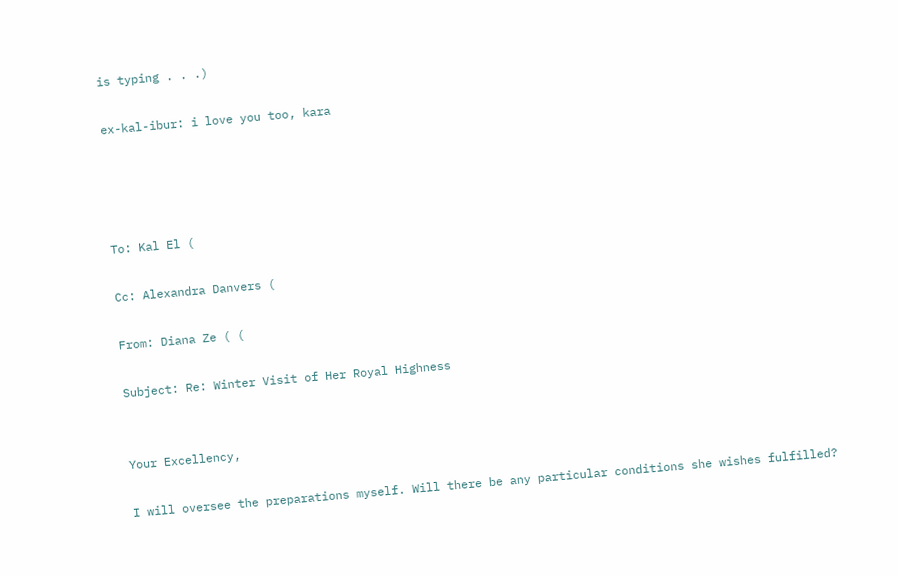is typing . . .)

ex-kal-ibur: i love you too, kara




To: Kal El (

Cc: Alexandra Danvers (

From: Diana Ze ( (

Subject: Re: Winter Visit of Her Royal Highness


Your Excellency,

I will oversee the preparations myself. Will there be any particular conditions she wishes fulfilled?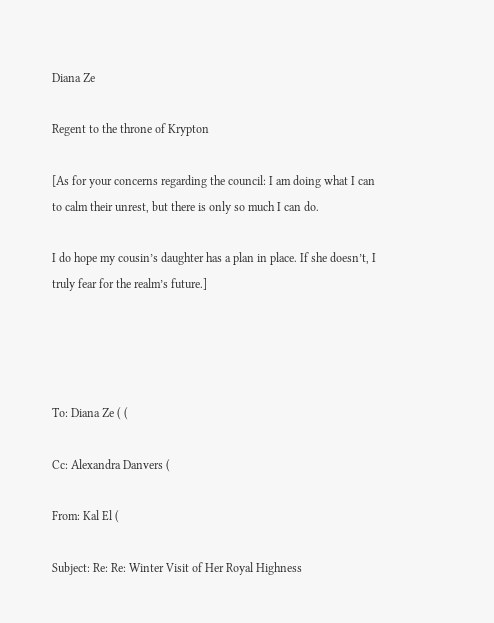Diana Ze

Regent to the throne of Krypton

[As for your concerns regarding the council: I am doing what I can to calm their unrest, but there is only so much I can do.

I do hope my cousin’s daughter has a plan in place. If she doesn’t, I truly fear for the realm’s future.]




To: Diana Ze ( (

Cc: Alexandra Danvers (

From: Kal El (

Subject: Re: Re: Winter Visit of Her Royal Highness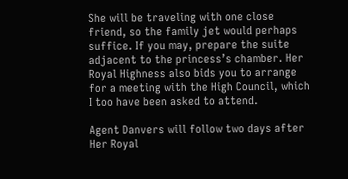She will be traveling with one close friend, so the family jet would perhaps suffice. If you may, prepare the suite adjacent to the princess’s chamber. Her Royal Highness also bids you to arrange for a meeting with the High Council, which I too have been asked to attend.

Agent Danvers will follow two days after Her Royal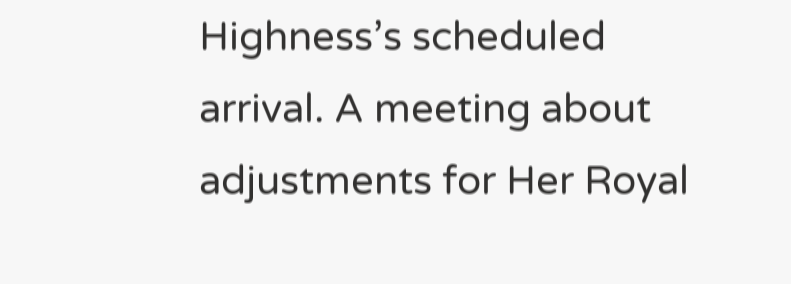Highness’s scheduled arrival. A meeting about adjustments for Her Royal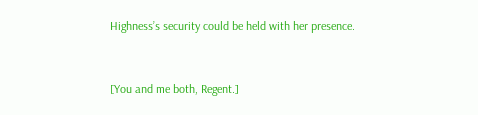Highness’s security could be held with her presence.


[You and me both, Regent.]